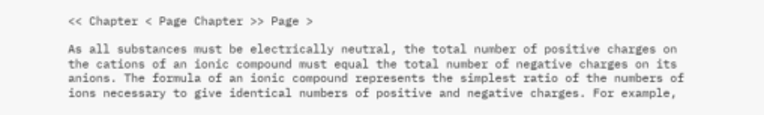<< Chapter < Page Chapter >> Page >

As all substances must be electrically neutral, the total number of positive charges on the cations of an ionic compound must equal the total number of negative charges on its anions. The formula of an ionic compound represents the simplest ratio of the numbers of ions necessary to give identical numbers of positive and negative charges. For example,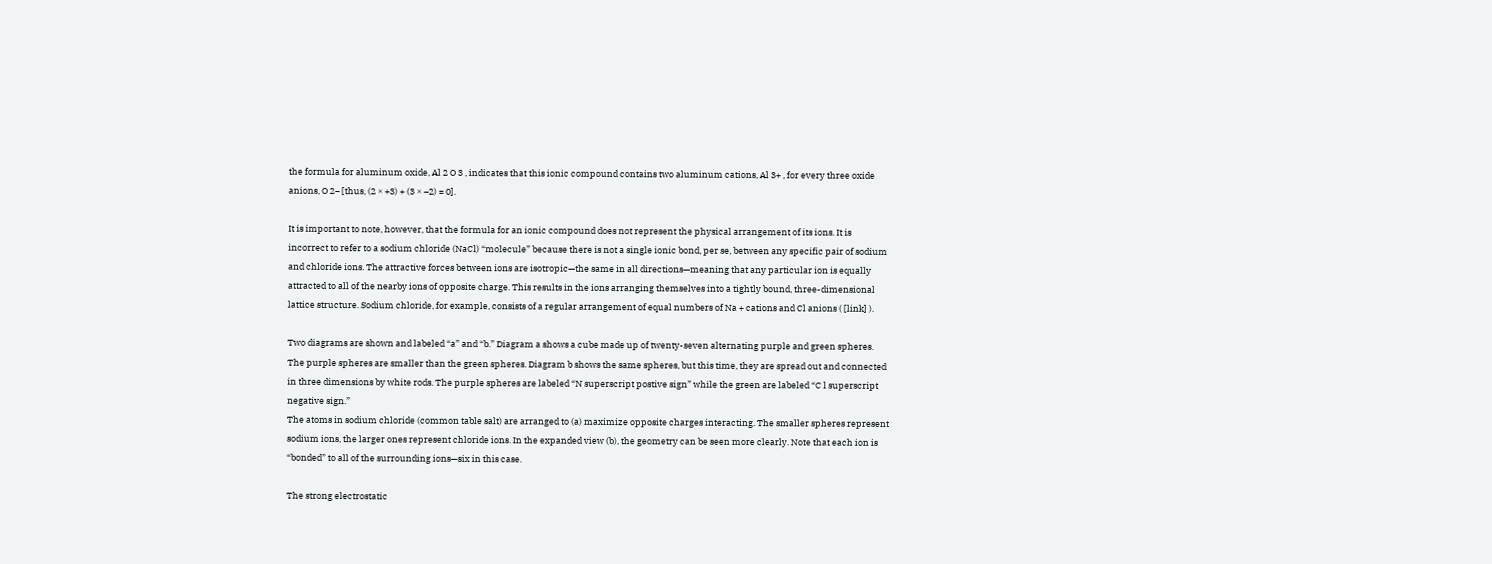the formula for aluminum oxide, Al 2 O 3 , indicates that this ionic compound contains two aluminum cations, Al 3+ , for every three oxide anions, O 2− [thus, (2 × +3) + (3 × –2) = 0].

It is important to note, however, that the formula for an ionic compound does not represent the physical arrangement of its ions. It is incorrect to refer to a sodium chloride (NaCl) “molecule” because there is not a single ionic bond, per se, between any specific pair of sodium and chloride ions. The attractive forces between ions are isotropic—the same in all directions—meaning that any particular ion is equally attracted to all of the nearby ions of opposite charge. This results in the ions arranging themselves into a tightly bound, three-dimensional lattice structure. Sodium chloride, for example, consists of a regular arrangement of equal numbers of Na + cations and Cl anions ( [link] ).

Two diagrams are shown and labeled “a” and “b.” Diagram a shows a cube made up of twenty-seven alternating purple and green spheres. The purple spheres are smaller than the green spheres. Diagram b shows the same spheres, but this time, they are spread out and connected in three dimensions by white rods. The purple spheres are labeled “N superscript postive sign” while the green are labeled “C l superscript negative sign.”
The atoms in sodium chloride (common table salt) are arranged to (a) maximize opposite charges interacting. The smaller spheres represent sodium ions, the larger ones represent chloride ions. In the expanded view (b), the geometry can be seen more clearly. Note that each ion is “bonded” to all of the surrounding ions—six in this case.

The strong electrostatic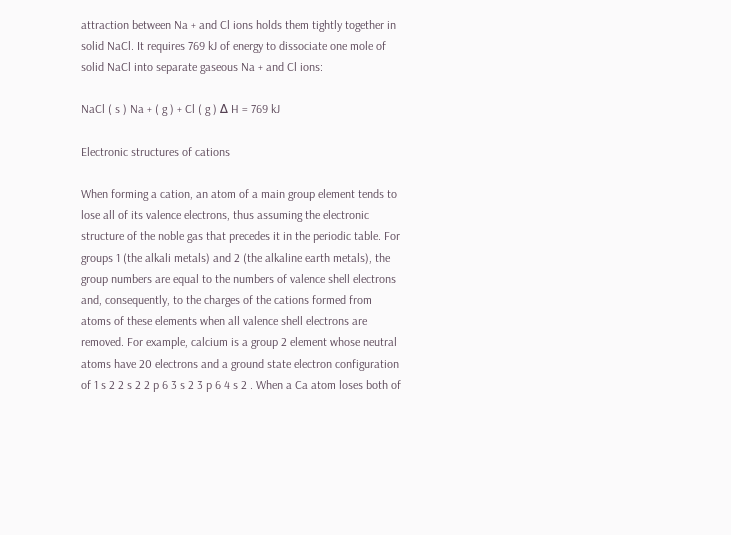attraction between Na + and Cl ions holds them tightly together in solid NaCl. It requires 769 kJ of energy to dissociate one mole of solid NaCl into separate gaseous Na + and Cl ions:

NaCl ( s ) Na + ( g ) + Cl ( g ) Δ H = 769 kJ

Electronic structures of cations

When forming a cation, an atom of a main group element tends to lose all of its valence electrons, thus assuming the electronic structure of the noble gas that precedes it in the periodic table. For groups 1 (the alkali metals) and 2 (the alkaline earth metals), the group numbers are equal to the numbers of valence shell electrons and, consequently, to the charges of the cations formed from atoms of these elements when all valence shell electrons are removed. For example, calcium is a group 2 element whose neutral atoms have 20 electrons and a ground state electron configuration of 1 s 2 2 s 2 2 p 6 3 s 2 3 p 6 4 s 2 . When a Ca atom loses both of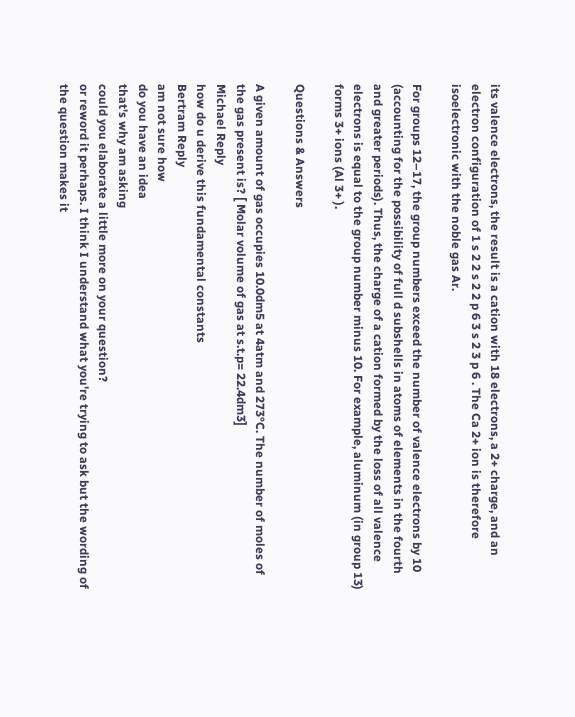its valence electrons, the result is a cation with 18 electrons, a 2+ charge, and an electron configuration of 1 s 2 2 s 2 2 p 6 3 s 2 3 p 6 . The Ca 2+ ion is therefore isoelectronic with the noble gas Ar.

For groups 12–17, the group numbers exceed the number of valence electrons by 10 (accounting for the possibility of full d subshells in atoms of elements in the fourth and greater periods). Thus, the charge of a cation formed by the loss of all valence electrons is equal to the group number minus 10. For example, aluminum (in group 13) forms 3+ ions (Al 3+ ).

Questions & Answers

A given amount of gas occupies 10.0dm5 at 4atm and 273°C. The number of moles of the gas present is? [ Molar volume of gas at s.t.p= 22.4dm3]
Michael Reply
how do u derive this fundamental constants
Bertram Reply
am not sure how
do you have an idea
that's why am asking
could you elaborate a little more on your question?
or reword it perhaps. I think I understand what you're trying to ask but the wording of the question makes it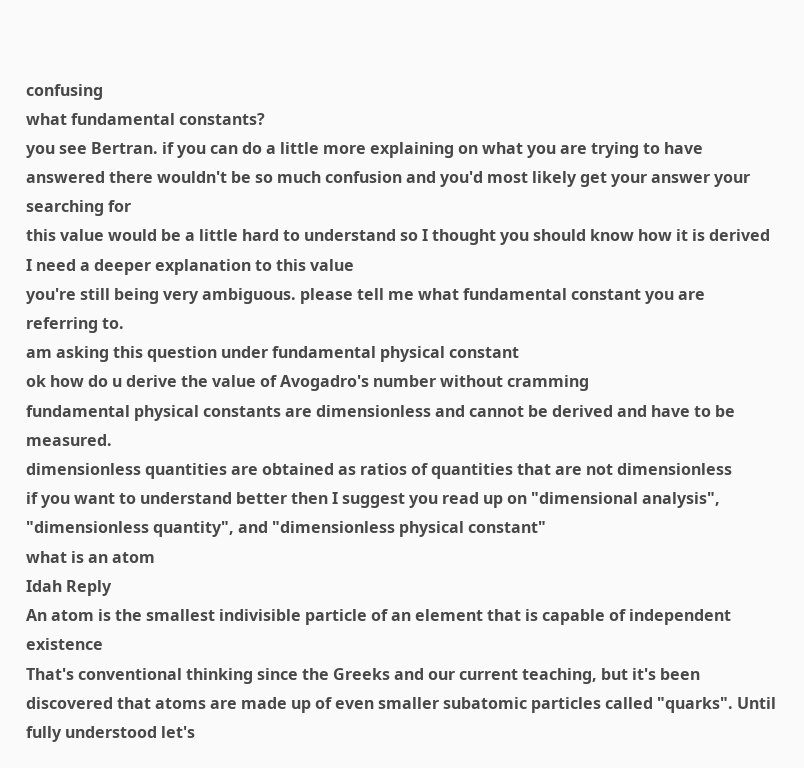confusing
what fundamental constants?
you see Bertran. if you can do a little more explaining on what you are trying to have answered there wouldn't be so much confusion and you'd most likely get your answer your searching for
this value would be a little hard to understand so I thought you should know how it is derived
I need a deeper explanation to this value
you're still being very ambiguous. please tell me what fundamental constant you are referring to.
am asking this question under fundamental physical constant
ok how do u derive the value of Avogadro's number without cramming
fundamental physical constants are dimensionless and cannot be derived and have to be measured.
dimensionless quantities are obtained as ratios of quantities that are not dimensionless
if you want to understand better then I suggest you read up on "dimensional analysis", "dimensionless quantity", and "dimensionless physical constant"
what is an atom
Idah Reply
An atom is the smallest indivisible particle of an element that is capable of independent existence
That's conventional thinking since the Greeks and our current teaching, but it's been discovered that atoms are made up of even smaller subatomic particles called "quarks". Until fully understood let's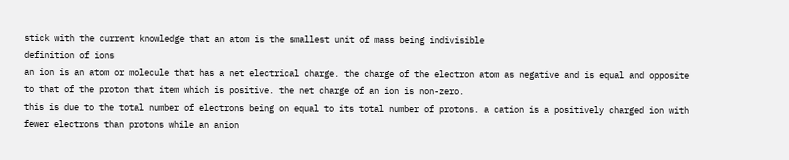stick with the current knowledge that an atom is the smallest unit of mass being indivisible
definition of ions
an ion is an atom or molecule that has a net electrical charge. the charge of the electron atom as negative and is equal and opposite to that of the proton that item which is positive. the net charge of an ion is non-zero.
this is due to the total number of electrons being on equal to its total number of protons. a cation is a positively charged ion with fewer electrons than protons while an anion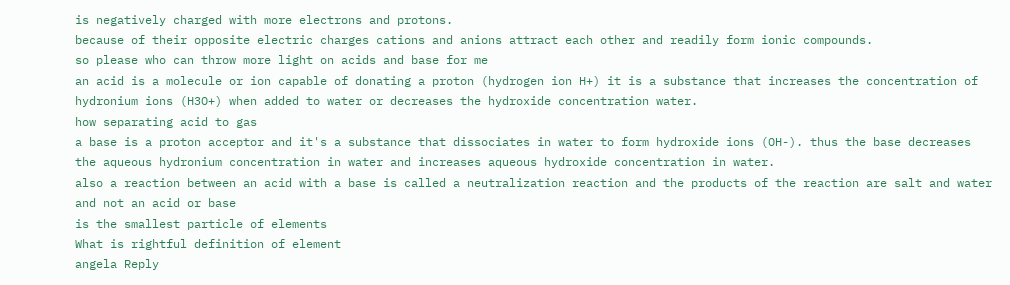is negatively charged with more electrons and protons.
because of their opposite electric charges cations and anions attract each other and readily form ionic compounds.
so please who can throw more light on acids and base for me
an acid is a molecule or ion capable of donating a proton (hydrogen ion H+) it is a substance that increases the concentration of hydronium ions (H3O+) when added to water or decreases the hydroxide concentration water.
how separating acid to gas
a base is a proton acceptor and it's a substance that dissociates in water to form hydroxide ions (OH-). thus the base decreases the aqueous hydronium concentration in water and increases aqueous hydroxide concentration in water.
also a reaction between an acid with a base is called a neutralization reaction and the products of the reaction are salt and water and not an acid or base
is the smallest particle of elements
What is rightful definition of element
angela Reply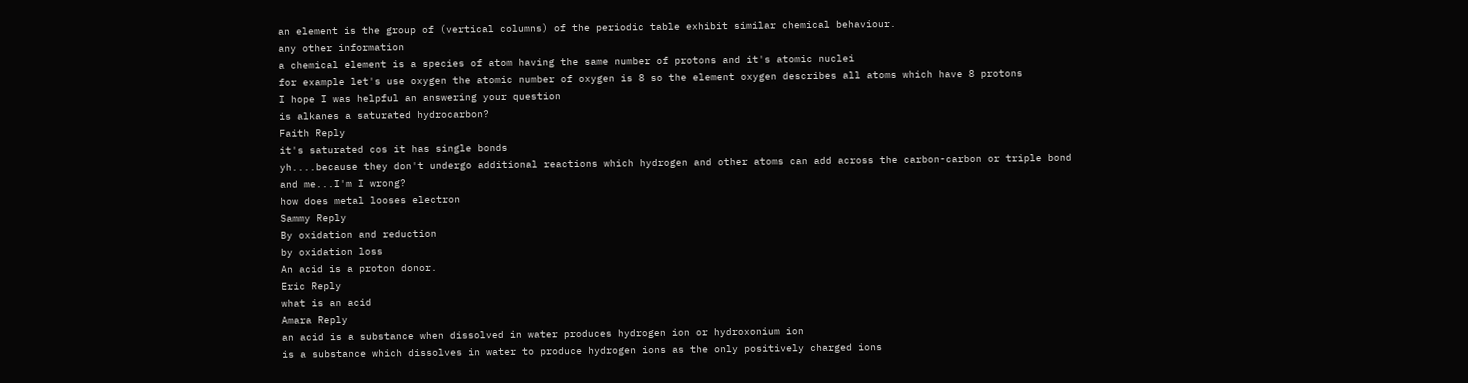an element is the group of (vertical columns) of the periodic table exhibit similar chemical behaviour.
any other information
a chemical element is a species of atom having the same number of protons and it's atomic nuclei
for example let's use oxygen the atomic number of oxygen is 8 so the element oxygen describes all atoms which have 8 protons
I hope I was helpful an answering your question
is alkanes a saturated hydrocarbon?
Faith Reply
it's saturated cos it has single bonds
yh....because they don't undergo additional reactions which hydrogen and other atoms can add across the carbon-carbon or triple bond
and me...I'm I wrong?
how does metal looses electron
Sammy Reply
By oxidation and reduction
by oxidation loss
An acid is a proton donor.
Eric Reply
what is an acid
Amara Reply
an acid is a substance when dissolved in water produces hydrogen ion or hydroxonium ion
is a substance which dissolves in water to produce hydrogen ions as the only positively charged ions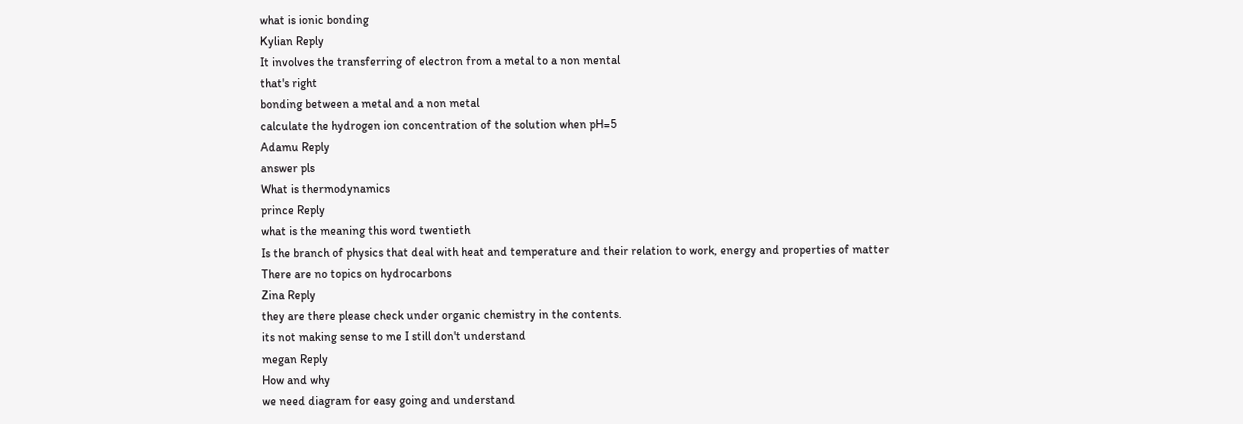what is ionic bonding
Kylian Reply
It involves the transferring of electron from a metal to a non mental
that's right
bonding between a metal and a non metal
calculate the hydrogen ion concentration of the solution when pH=5
Adamu Reply
answer pls
What is thermodynamics
prince Reply
what is the meaning this word twentieth
Is the branch of physics that deal with heat and temperature and their relation to work, energy and properties of matter
There are no topics on hydrocarbons
Zina Reply
they are there please check under organic chemistry in the contents.
its not making sense to me I still don't understand
megan Reply
How and why
we need diagram for easy going and understand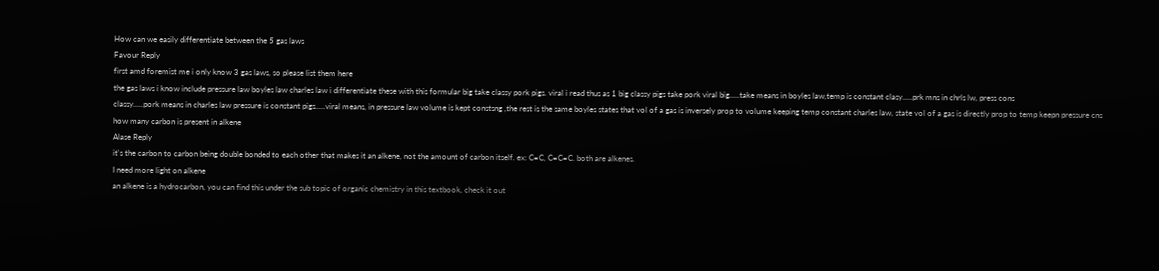How can we easily differentiate between the 5 gas laws
Favour Reply
first amd foremist me i only know 3 gas laws, so please list them here
the gas laws i know include pressure law boyles law charles law i differentiate these with this formular big take classy pork pigs. viral i read thus as 1 big classy pigs take pork viral big.....take means in boyles law,temp is constant clasy.....prk mns in chrls lw, press cons
classy.....pork means in charles law pressure is constant pigs.....viral means, in pressure law volume is kept constsng ,the rest is the same boyles states that vol of a gas is inversely prop to volume keeping temp constant charles law, state vol of a gas is directly prop to temp keepn pressure cns
how many carbon is present in alkene
Alase Reply
it's the carbon to carbon being double bonded to each other that makes it an alkene, not the amount of carbon itself. ex: C=C, C=C=C. both are alkenes.
I need more light on alkene
an alkene is a hydrocarbon, you can find this under the sub topic of organic chemistry in this textbook, check it out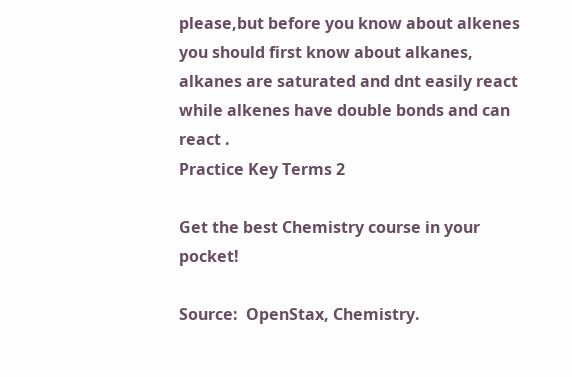please,but before you know about alkenes you should first know about alkanes, alkanes are saturated and dnt easily react while alkenes have double bonds and can react .
Practice Key Terms 2

Get the best Chemistry course in your pocket!

Source:  OpenStax, Chemistry.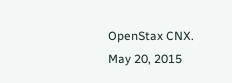OpenStax CNX. May 20, 2015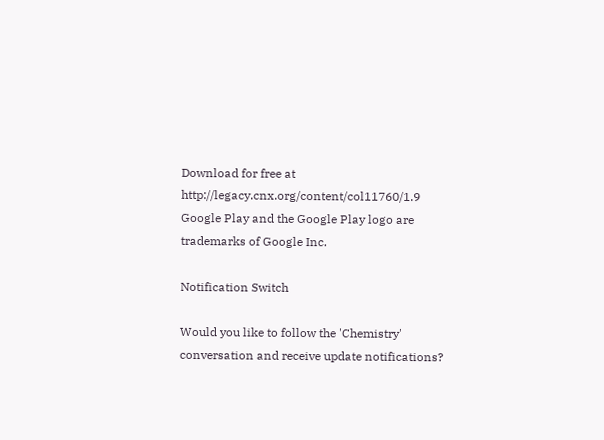Download for free at http://legacy.cnx.org/content/col11760/1.9
Google Play and the Google Play logo are trademarks of Google Inc.

Notification Switch

Would you like to follow the 'Chemistry' conversation and receive update notifications?